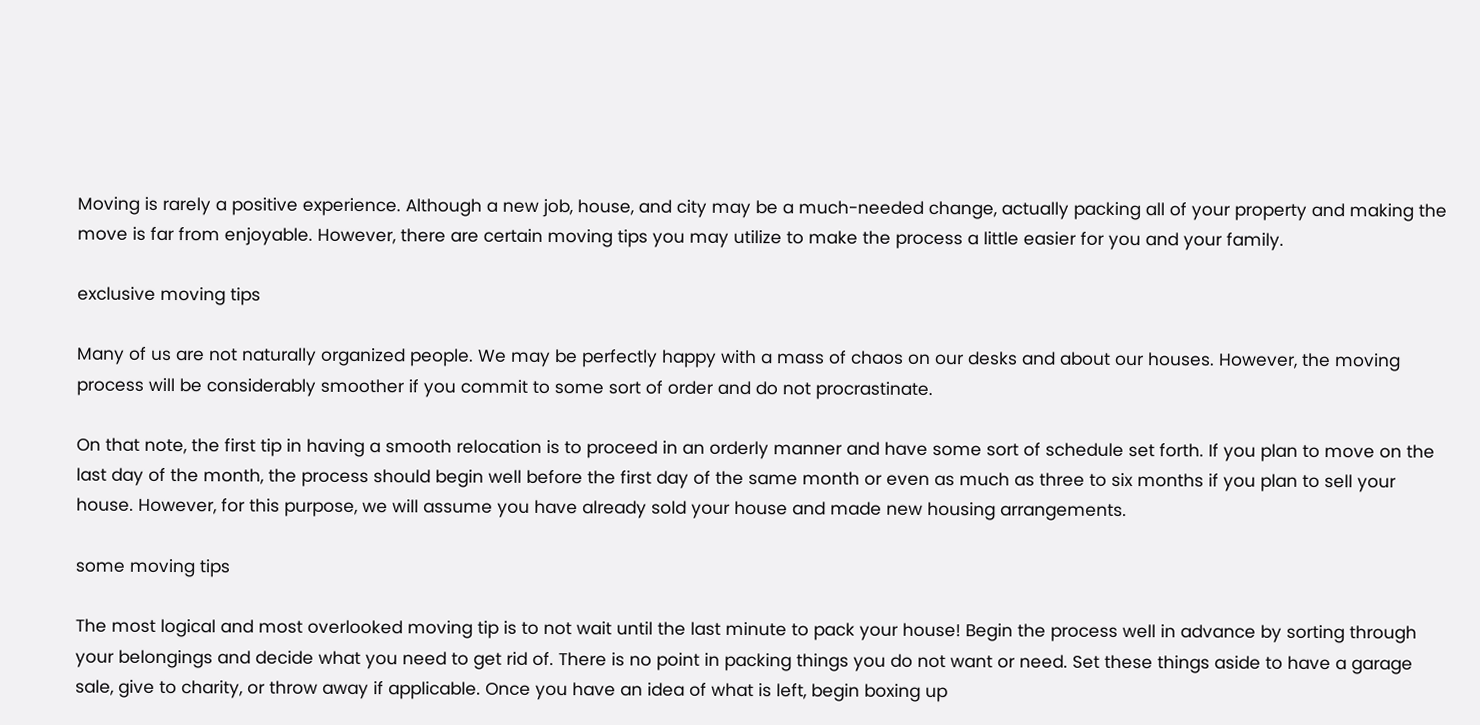Moving is rarely a positive experience. Although a new job, house, and city may be a much-needed change, actually packing all of your property and making the move is far from enjoyable. However, there are certain moving tips you may utilize to make the process a little easier for you and your family.

exclusive moving tips

Many of us are not naturally organized people. We may be perfectly happy with a mass of chaos on our desks and about our houses. However, the moving process will be considerably smoother if you commit to some sort of order and do not procrastinate.

On that note, the first tip in having a smooth relocation is to proceed in an orderly manner and have some sort of schedule set forth. If you plan to move on the last day of the month, the process should begin well before the first day of the same month or even as much as three to six months if you plan to sell your house. However, for this purpose, we will assume you have already sold your house and made new housing arrangements.

some moving tips

The most logical and most overlooked moving tip is to not wait until the last minute to pack your house! Begin the process well in advance by sorting through your belongings and decide what you need to get rid of. There is no point in packing things you do not want or need. Set these things aside to have a garage sale, give to charity, or throw away if applicable. Once you have an idea of what is left, begin boxing up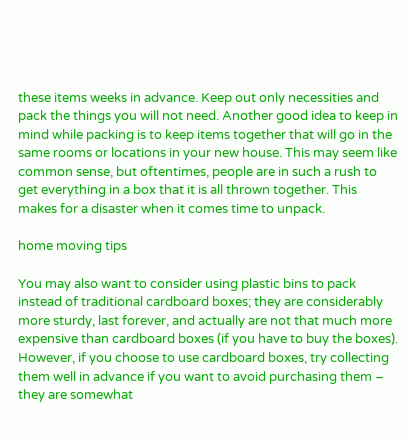these items weeks in advance. Keep out only necessities and pack the things you will not need. Another good idea to keep in mind while packing is to keep items together that will go in the same rooms or locations in your new house. This may seem like common sense, but oftentimes, people are in such a rush to get everything in a box that it is all thrown together. This makes for a disaster when it comes time to unpack.

home moving tips

You may also want to consider using plastic bins to pack instead of traditional cardboard boxes; they are considerably more sturdy, last forever, and actually are not that much more expensive than cardboard boxes (if you have to buy the boxes). However, if you choose to use cardboard boxes, try collecting them well in advance if you want to avoid purchasing them – they are somewhat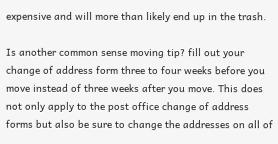expensive and will more than likely end up in the trash.

Is another common sense moving tip? fill out your change of address form three to four weeks before you move instead of three weeks after you move. This does not only apply to the post office change of address forms but also be sure to change the addresses on all of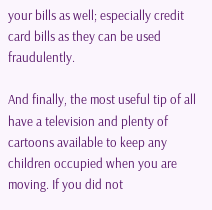your bills as well; especially credit card bills as they can be used fraudulently.

And finally, the most useful tip of all have a television and plenty of cartoons available to keep any children occupied when you are moving. If you did not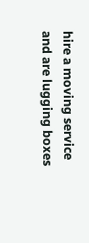hire a moving service and are lugging boxes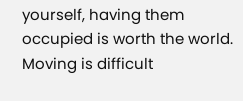yourself, having them occupied is worth the world. Moving is difficult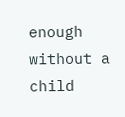enough without a child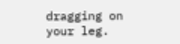dragging on your leg.